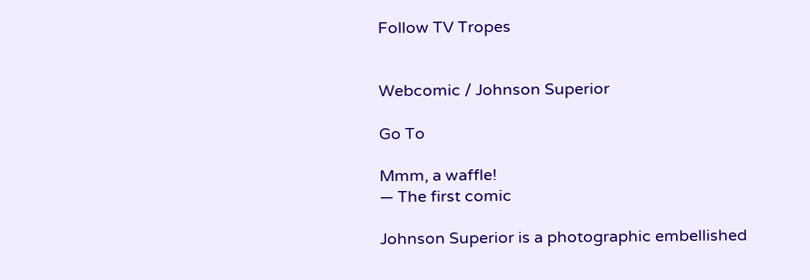Follow TV Tropes


Webcomic / Johnson Superior

Go To

Mmm, a waffle!
— The first comic

Johnson Superior is a photographic embellished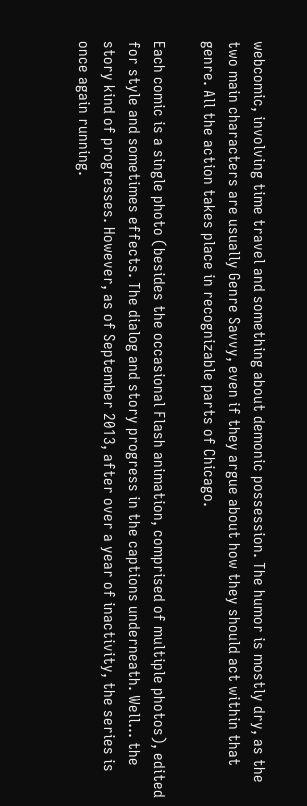webcomic, involving time travel and something about demonic possession. The humor is mostly dry, as the two main characters are usually Genre Savvy, even if they argue about how they should act within that genre. All the action takes place in recognizable parts of Chicago.

Each comic is a single photo (besides the occasional Flash animation, comprised of multiple photos), edited for style and sometimes effects. The dialog and story progress in the captions underneath. Well... the story kind of progresses. However, as of September 2013, after over a year of inactivity, the series is once again running.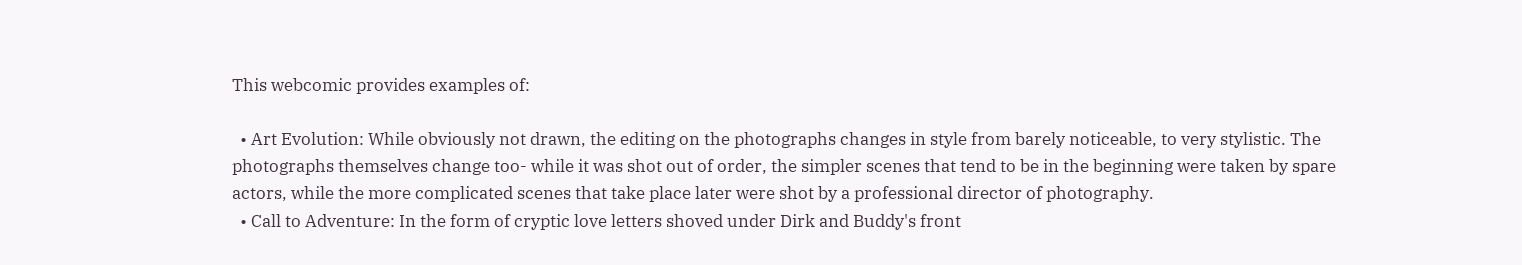This webcomic provides examples of:

  • Art Evolution: While obviously not drawn, the editing on the photographs changes in style from barely noticeable, to very stylistic. The photographs themselves change too- while it was shot out of order, the simpler scenes that tend to be in the beginning were taken by spare actors, while the more complicated scenes that take place later were shot by a professional director of photography.
  • Call to Adventure: In the form of cryptic love letters shoved under Dirk and Buddy's front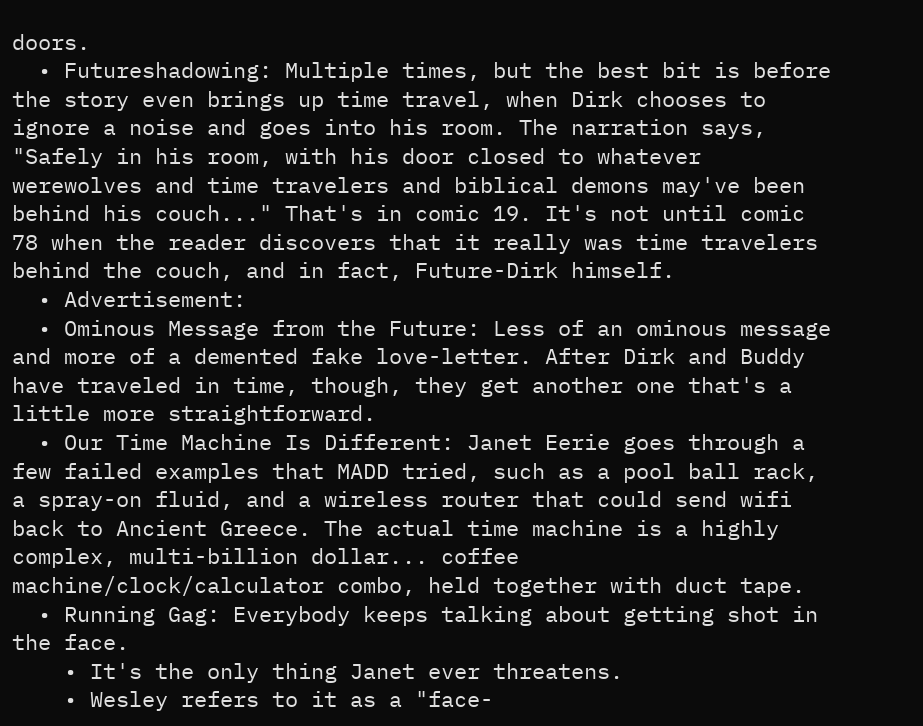doors.
  • Futureshadowing: Multiple times, but the best bit is before the story even brings up time travel, when Dirk chooses to ignore a noise and goes into his room. The narration says, "Safely in his room, with his door closed to whatever werewolves and time travelers and biblical demons may've been behind his couch..." That's in comic 19. It's not until comic 78 when the reader discovers that it really was time travelers behind the couch, and in fact, Future-Dirk himself.
  • Advertisement:
  • Ominous Message from the Future: Less of an ominous message and more of a demented fake love-letter. After Dirk and Buddy have traveled in time, though, they get another one that's a little more straightforward.
  • Our Time Machine Is Different: Janet Eerie goes through a few failed examples that MADD tried, such as a pool ball rack, a spray-on fluid, and a wireless router that could send wifi back to Ancient Greece. The actual time machine is a highly complex, multi-billion dollar... coffee machine/clock/calculator combo, held together with duct tape.
  • Running Gag: Everybody keeps talking about getting shot in the face.
    • It's the only thing Janet ever threatens.
    • Wesley refers to it as a "face-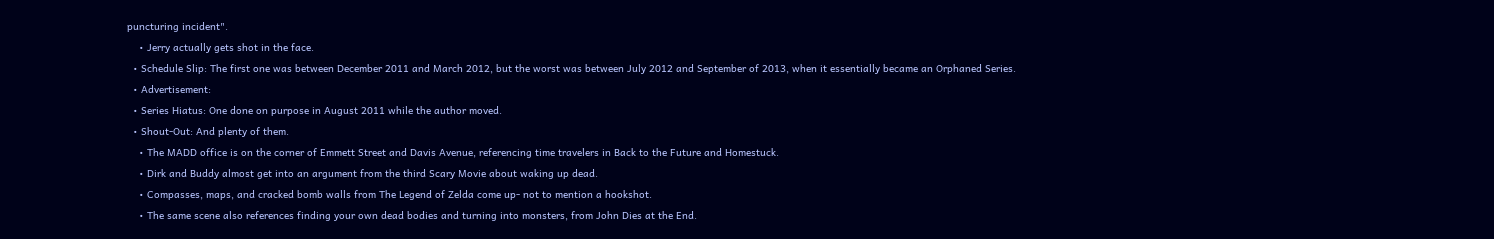puncturing incident".
    • Jerry actually gets shot in the face.
  • Schedule Slip: The first one was between December 2011 and March 2012, but the worst was between July 2012 and September of 2013, when it essentially became an Orphaned Series.
  • Advertisement:
  • Series Hiatus: One done on purpose in August 2011 while the author moved.
  • Shout-Out: And plenty of them.
    • The MADD office is on the corner of Emmett Street and Davis Avenue, referencing time travelers in Back to the Future and Homestuck.
    • Dirk and Buddy almost get into an argument from the third Scary Movie about waking up dead.
    • Compasses, maps, and cracked bomb walls from The Legend of Zelda come up- not to mention a hookshot.
    • The same scene also references finding your own dead bodies and turning into monsters, from John Dies at the End.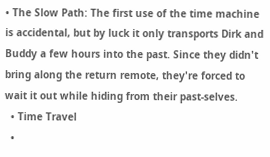• The Slow Path: The first use of the time machine is accidental, but by luck it only transports Dirk and Buddy a few hours into the past. Since they didn't bring along the return remote, they're forced to wait it out while hiding from their past-selves.
  • Time Travel
  •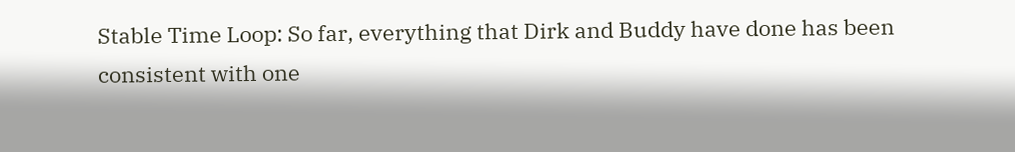Stable Time Loop: So far, everything that Dirk and Buddy have done has been consistent with one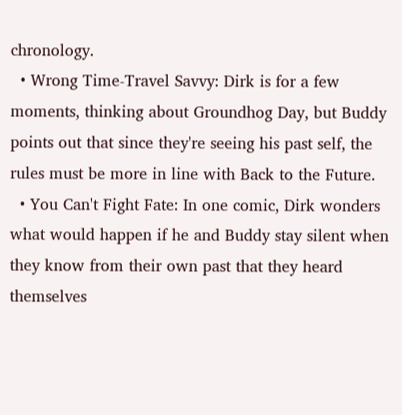chronology.
  • Wrong Time-Travel Savvy: Dirk is for a few moments, thinking about Groundhog Day, but Buddy points out that since they're seeing his past self, the rules must be more in line with Back to the Future.
  • You Can't Fight Fate: In one comic, Dirk wonders what would happen if he and Buddy stay silent when they know from their own past that they heard themselves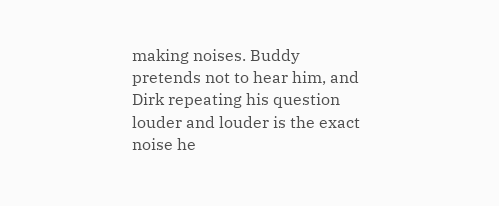making noises. Buddy pretends not to hear him, and Dirk repeating his question louder and louder is the exact noise he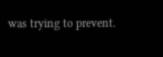was trying to prevent.